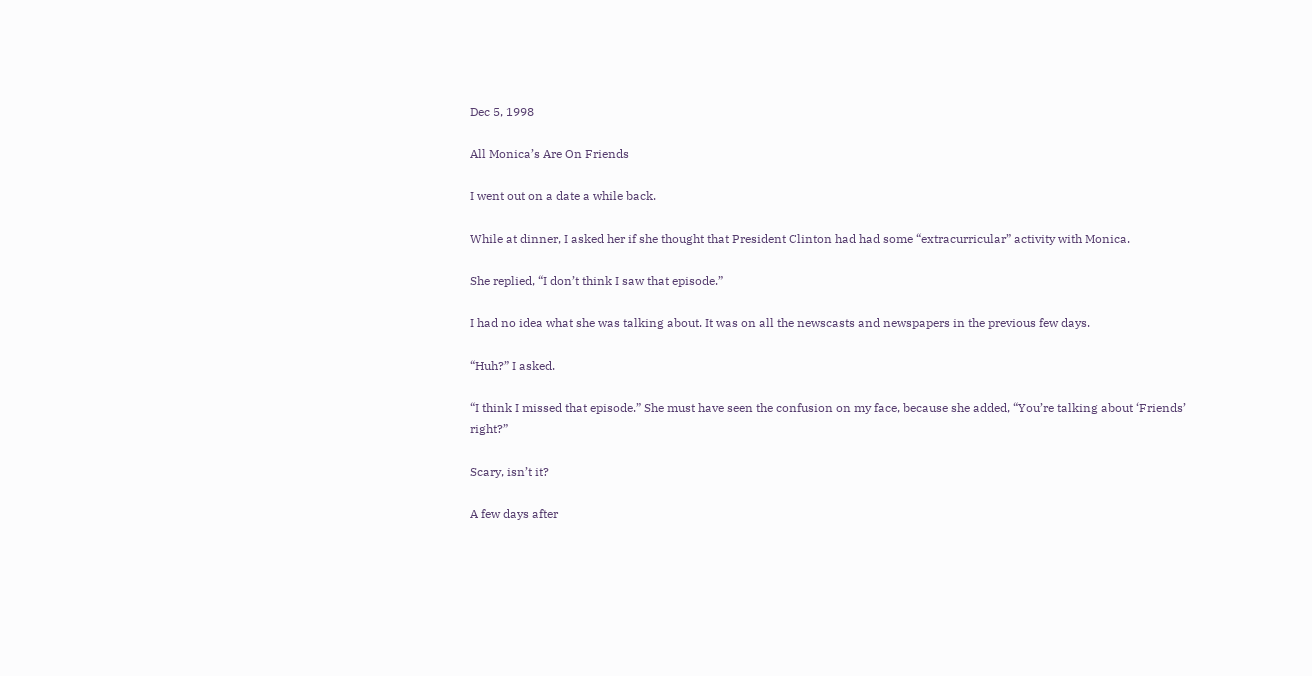Dec 5, 1998

All Monica’s Are On Friends

I went out on a date a while back.

While at dinner, I asked her if she thought that President Clinton had had some “extracurricular” activity with Monica.

She replied, “I don’t think I saw that episode.”

I had no idea what she was talking about. It was on all the newscasts and newspapers in the previous few days.

“Huh?” I asked.

“I think I missed that episode.” She must have seen the confusion on my face, because she added, “You’re talking about ‘Friends’ right?”

Scary, isn’t it?

A few days after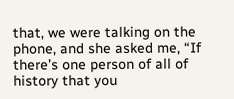that, we were talking on the phone, and she asked me, “If there’s one person of all of history that you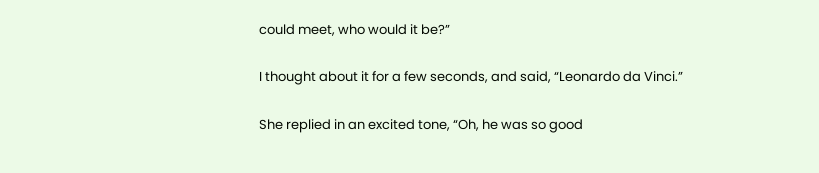could meet, who would it be?”

I thought about it for a few seconds, and said, “Leonardo da Vinci.”

She replied in an excited tone, “Oh, he was so good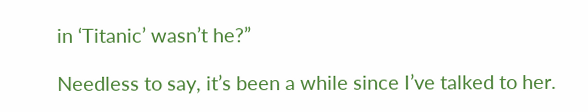in ‘Titanic’ wasn’t he?”

Needless to say, it’s been a while since I’ve talked to her.